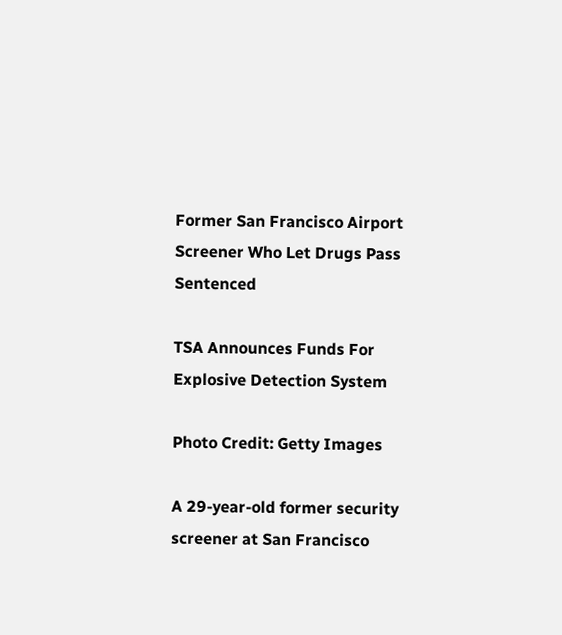Former San Francisco Airport Screener Who Let Drugs Pass Sentenced

TSA Announces Funds For Explosive Detection System

Photo Credit: Getty Images

A 29-year-old former security screener at San Francisco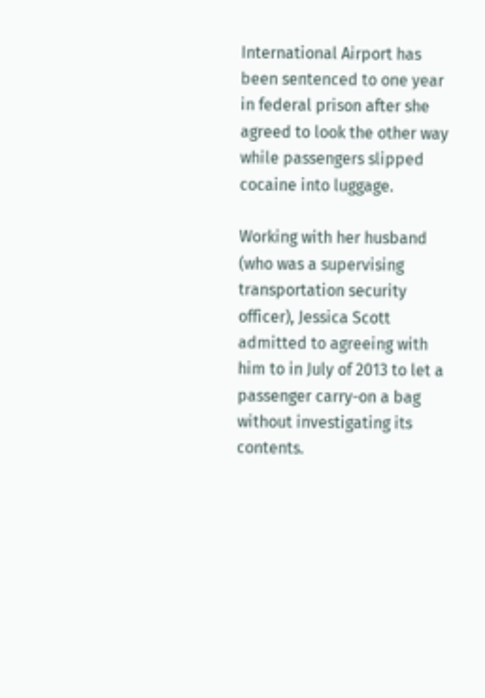International Airport has been sentenced to one year in federal prison after she agreed to look the other way while passengers slipped cocaine into luggage.

Working with her husband (who was a supervising transportation security officer), Jessica Scott admitted to agreeing with him to in July of 2013 to let a passenger carry-on a bag without investigating its contents.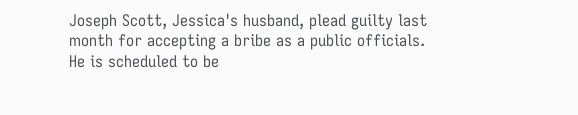Joseph Scott, Jessica's husband, plead guilty last month for accepting a bribe as a public officials. He is scheduled to be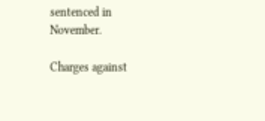sentenced in November.

Charges against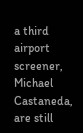a third airport screener, Michael Castaneda, are still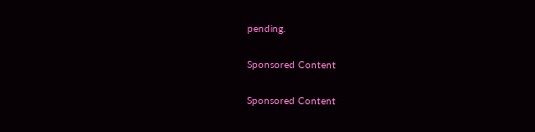pending.

Sponsored Content

Sponsored Content